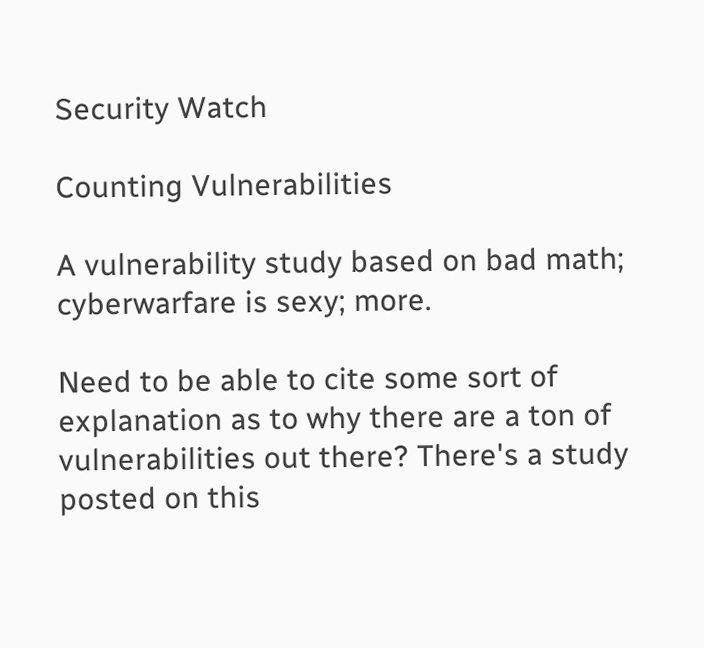Security Watch

Counting Vulnerabilities

A vulnerability study based on bad math; cyberwarfare is sexy; more.

Need to be able to cite some sort of explanation as to why there are a ton of vulnerabilities out there? There's a study posted on this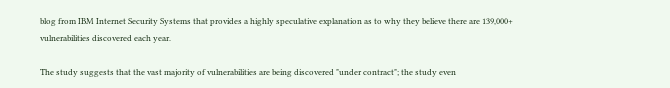blog from IBM Internet Security Systems that provides a highly speculative explanation as to why they believe there are 139,000+ vulnerabilities discovered each year.

The study suggests that the vast majority of vulnerabilities are being discovered "under contract"; the study even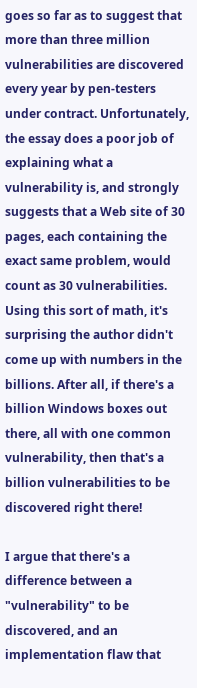goes so far as to suggest that more than three million vulnerabilities are discovered every year by pen-testers under contract. Unfortunately, the essay does a poor job of explaining what a vulnerability is, and strongly suggests that a Web site of 30 pages, each containing the exact same problem, would count as 30 vulnerabilities. Using this sort of math, it's surprising the author didn't come up with numbers in the billions. After all, if there's a billion Windows boxes out there, all with one common vulnerability, then that's a billion vulnerabilities to be discovered right there!

I argue that there's a difference between a "vulnerability" to be discovered, and an implementation flaw that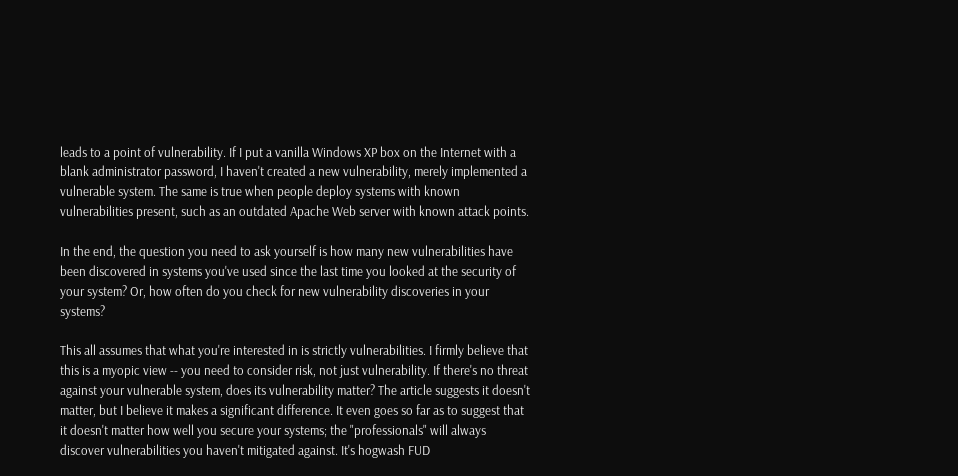leads to a point of vulnerability. If I put a vanilla Windows XP box on the Internet with a blank administrator password, I haven't created a new vulnerability, merely implemented a vulnerable system. The same is true when people deploy systems with known vulnerabilities present, such as an outdated Apache Web server with known attack points.

In the end, the question you need to ask yourself is how many new vulnerabilities have been discovered in systems you've used since the last time you looked at the security of your system? Or, how often do you check for new vulnerability discoveries in your systems?

This all assumes that what you're interested in is strictly vulnerabilities. I firmly believe that this is a myopic view -- you need to consider risk, not just vulnerability. If there's no threat against your vulnerable system, does its vulnerability matter? The article suggests it doesn't matter, but I believe it makes a significant difference. It even goes so far as to suggest that it doesn't matter how well you secure your systems; the "professionals" will always discover vulnerabilities you haven't mitigated against. It's hogwash FUD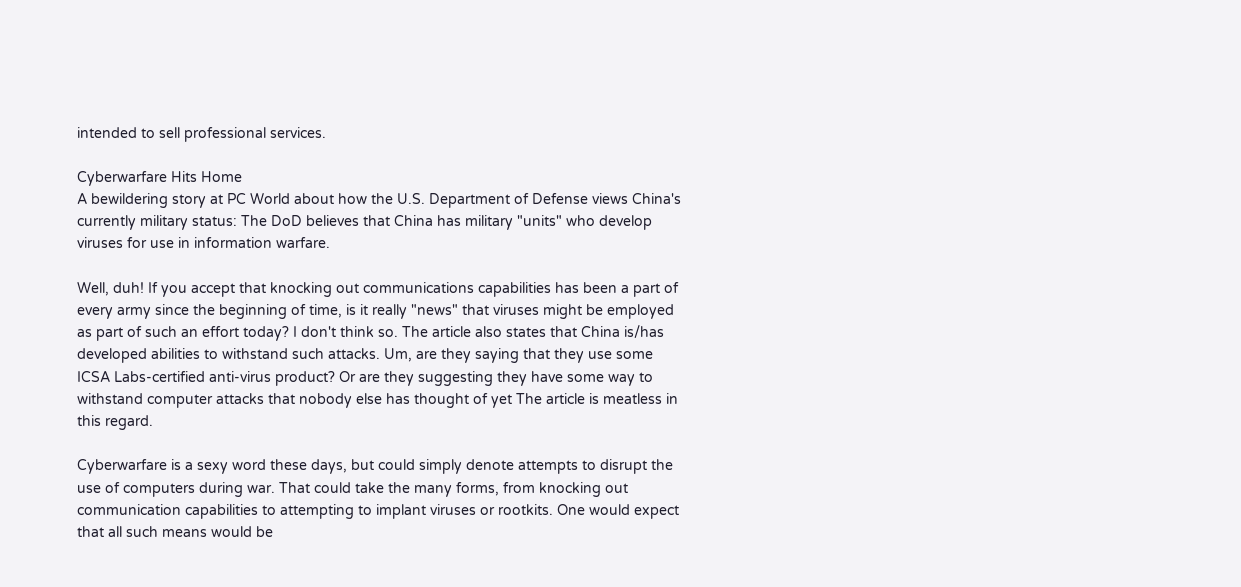intended to sell professional services.

Cyberwarfare Hits Home
A bewildering story at PC World about how the U.S. Department of Defense views China's currently military status: The DoD believes that China has military "units" who develop viruses for use in information warfare.

Well, duh! If you accept that knocking out communications capabilities has been a part of every army since the beginning of time, is it really "news" that viruses might be employed as part of such an effort today? I don't think so. The article also states that China is/has developed abilities to withstand such attacks. Um, are they saying that they use some ICSA Labs-certified anti-virus product? Or are they suggesting they have some way to withstand computer attacks that nobody else has thought of yet The article is meatless in this regard.

Cyberwarfare is a sexy word these days, but could simply denote attempts to disrupt the use of computers during war. That could take the many forms, from knocking out communication capabilities to attempting to implant viruses or rootkits. One would expect that all such means would be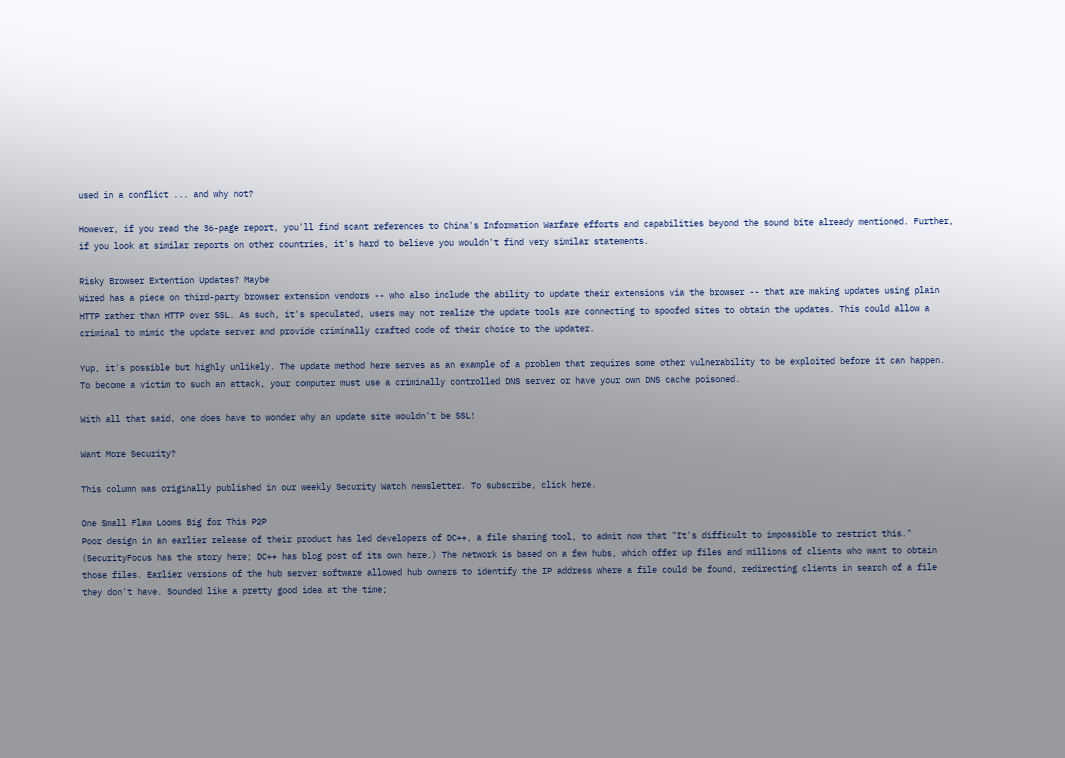used in a conflict ... and why not?

However, if you read the 36-page report, you'll find scant references to China's Information Warfare efforts and capabilities beyond the sound bite already mentioned. Further, if you look at similar reports on other countries, it's hard to believe you wouldn't find very similar statements.

Risky Browser Extention Updates? Maybe
Wired has a piece on third-party browser extension vendors -- who also include the ability to update their extensions via the browser -- that are making updates using plain HTTP rather than HTTP over SSL. As such, it's speculated, users may not realize the update tools are connecting to spoofed sites to obtain the updates. This could allow a criminal to mimic the update server and provide criminally crafted code of their choice to the updater.

Yup, it's possible but highly unlikely. The update method here serves as an example of a problem that requires some other vulnerability to be exploited before it can happen. To become a victim to such an attack, your computer must use a criminally controlled DNS server or have your own DNS cache poisoned.

With all that said, one does have to wonder why an update site wouldn't be SSL!

Want More Security?

This column was originally published in our weekly Security Watch newsletter. To subscribe, click here.

One Small Flaw Looms Big for This P2P
Poor design in an earlier release of their product has led developers of DC++, a file sharing tool, to admit now that "It's difficult to impossible to restrict this." (SecurityFocus has the story here; DC++ has blog post of its own here.) The network is based on a few hubs, which offer up files and millions of clients who want to obtain those files. Earlier versions of the hub server software allowed hub owners to identify the IP address where a file could be found, redirecting clients in search of a file they don't have. Sounded like a pretty good idea at the time;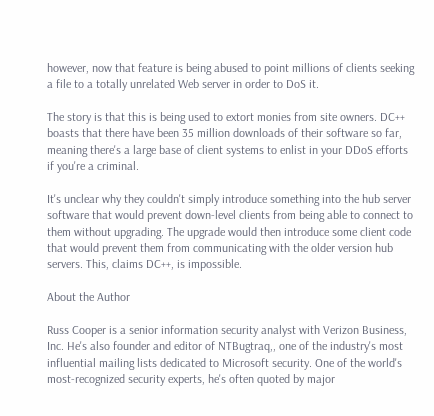however, now that feature is being abused to point millions of clients seeking a file to a totally unrelated Web server in order to DoS it.

The story is that this is being used to extort monies from site owners. DC++ boasts that there have been 35 million downloads of their software so far, meaning there's a large base of client systems to enlist in your DDoS efforts if you're a criminal.

It's unclear why they couldn't simply introduce something into the hub server software that would prevent down-level clients from being able to connect to them without upgrading. The upgrade would then introduce some client code that would prevent them from communicating with the older version hub servers. This, claims DC++, is impossible.

About the Author

Russ Cooper is a senior information security analyst with Verizon Business, Inc. He's also founder and editor of NTBugtraq,, one of the industry's most influential mailing lists dedicated to Microsoft security. One of the world's most-recognized security experts, he's often quoted by major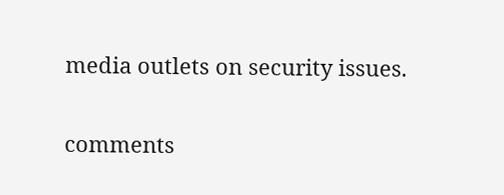media outlets on security issues.

comments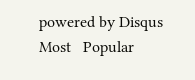powered by Disqus
Most   Popular